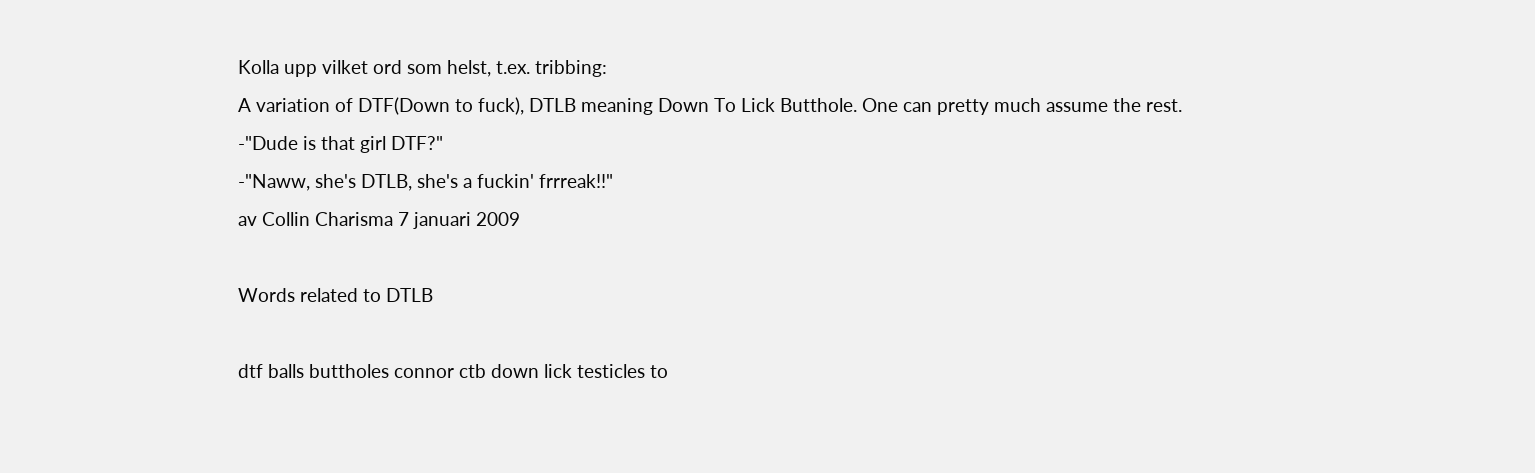Kolla upp vilket ord som helst, t.ex. tribbing:
A variation of DTF(Down to fuck), DTLB meaning Down To Lick Butthole. One can pretty much assume the rest.
-"Dude is that girl DTF?"
-"Naww, she's DTLB, she's a fuckin' frrreak!!"
av Collin Charisma 7 januari 2009

Words related to DTLB

dtf balls buttholes connor ctb down lick testicles to